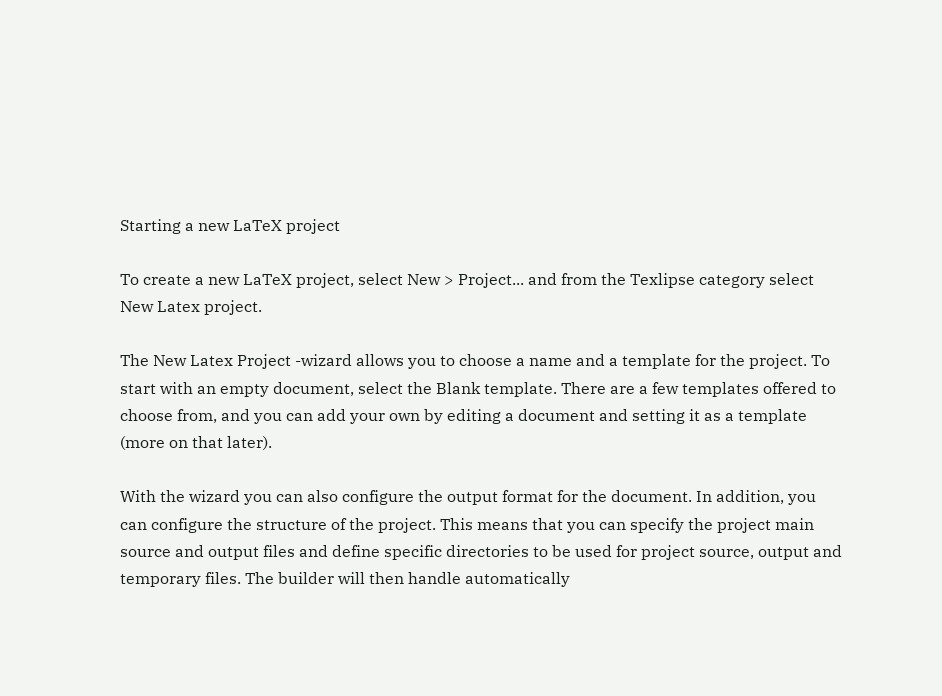Starting a new LaTeX project

To create a new LaTeX project, select New > Project... and from the Texlipse category select New Latex project.

The New Latex Project -wizard allows you to choose a name and a template for the project. To start with an empty document, select the Blank template. There are a few templates offered to choose from, and you can add your own by editing a document and setting it as a template (more on that later).

With the wizard you can also configure the output format for the document. In addition, you can configure the structure of the project. This means that you can specify the project main source and output files and define specific directories to be used for project source, output and temporary files. The builder will then handle automatically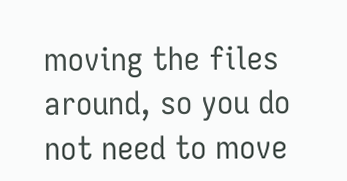moving the files around, so you do not need to move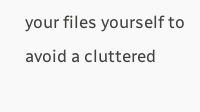your files yourself to avoid a cluttered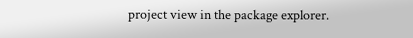project view in the package explorer.